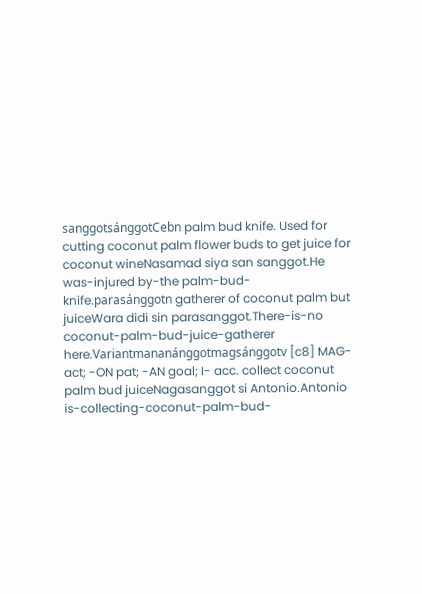sanggotsánggotCebn palm bud knife. Used for cutting coconut palm flower buds to get juice for coconut wineNasamad siya san sanggot.He was-injured by-the palm-bud-knife.parasánggotn gatherer of coconut palm but juiceWara didi sin parasanggot.There-is-no coconut-palm-bud-juice-gatherer here.Variantmananánggotmagsánggotv [c8] MAG- act; -ON pat; -AN goal; I- acc. collect coconut palm bud juiceNagasanggot si Antonio.Antonio is-collecting-coconut-palm-bud-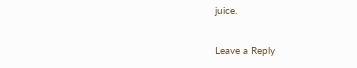juice.

Leave a Reply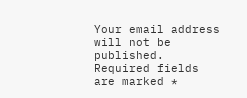Your email address will not be published. Required fields are marked *